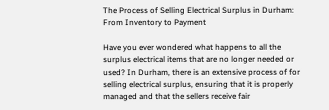The Process of Selling Electrical Surplus in Durham: From Inventory to Payment

Have you ever wondered what happens to all the surplus electrical items that are no longer needed or used? In Durham, there is an extensive process of for selling electrical surplus, ensuring that it is properly managed and that the sellers receive fair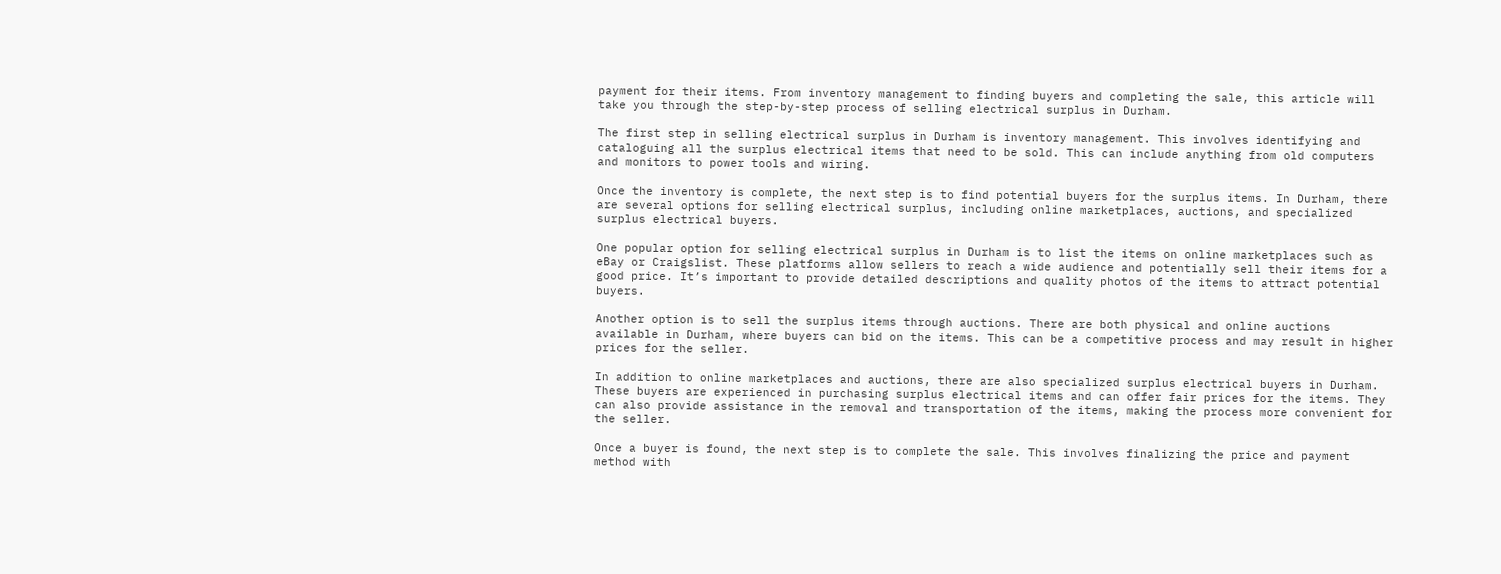payment for their items. From inventory management to finding buyers and completing the sale, this article will take you through the step-by-step process of selling electrical surplus in Durham.

The first step in selling electrical surplus in Durham is inventory management. This involves identifying and cataloguing all the surplus electrical items that need to be sold. This can include anything from old computers and monitors to power tools and wiring.

Once the inventory is complete, the next step is to find potential buyers for the surplus items. In Durham, there are several options for selling electrical surplus, including online marketplaces, auctions, and specialized surplus electrical buyers.

One popular option for selling electrical surplus in Durham is to list the items on online marketplaces such as eBay or Craigslist. These platforms allow sellers to reach a wide audience and potentially sell their items for a good price. It’s important to provide detailed descriptions and quality photos of the items to attract potential buyers.

Another option is to sell the surplus items through auctions. There are both physical and online auctions available in Durham, where buyers can bid on the items. This can be a competitive process and may result in higher prices for the seller.

In addition to online marketplaces and auctions, there are also specialized surplus electrical buyers in Durham. These buyers are experienced in purchasing surplus electrical items and can offer fair prices for the items. They can also provide assistance in the removal and transportation of the items, making the process more convenient for the seller.

Once a buyer is found, the next step is to complete the sale. This involves finalizing the price and payment method with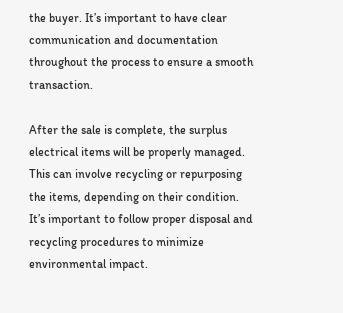the buyer. It’s important to have clear communication and documentation throughout the process to ensure a smooth transaction.

After the sale is complete, the surplus electrical items will be properly managed. This can involve recycling or repurposing the items, depending on their condition. It’s important to follow proper disposal and recycling procedures to minimize environmental impact.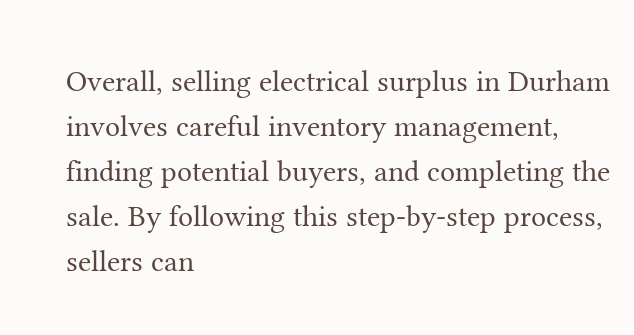Overall, selling electrical surplus in Durham involves careful inventory management, finding potential buyers, and completing the sale. By following this step-by-step process, sellers can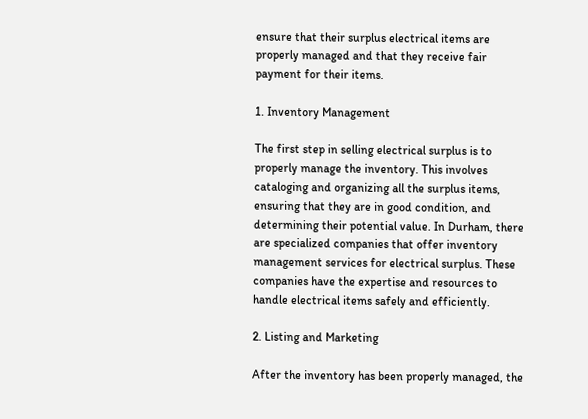ensure that their surplus electrical items are properly managed and that they receive fair payment for their items.

1. Inventory Management

The first step in selling electrical surplus is to properly manage the inventory. This involves cataloging and organizing all the surplus items, ensuring that they are in good condition, and determining their potential value. In Durham, there are specialized companies that offer inventory management services for electrical surplus. These companies have the expertise and resources to handle electrical items safely and efficiently.

2. Listing and Marketing

After the inventory has been properly managed, the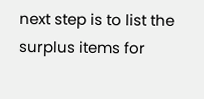next step is to list the surplus items for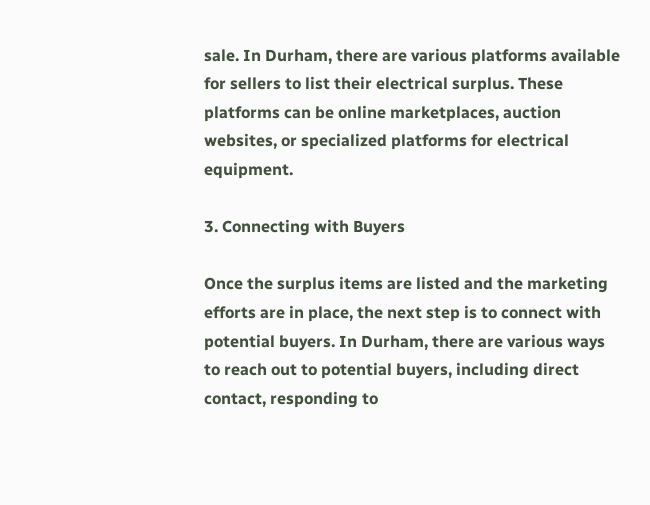sale. In Durham, there are various platforms available for sellers to list their electrical surplus. These platforms can be online marketplaces, auction websites, or specialized platforms for electrical equipment.

3. Connecting with Buyers

Once the surplus items are listed and the marketing efforts are in place, the next step is to connect with potential buyers. In Durham, there are various ways to reach out to potential buyers, including direct contact, responding to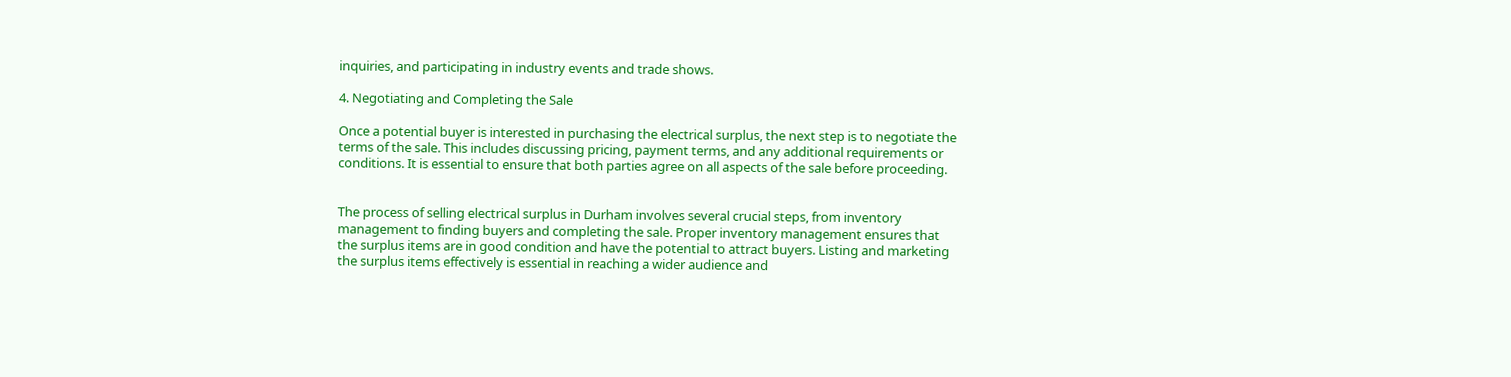inquiries, and participating in industry events and trade shows.

4. Negotiating and Completing the Sale

Once a potential buyer is interested in purchasing the electrical surplus, the next step is to negotiate the terms of the sale. This includes discussing pricing, payment terms, and any additional requirements or conditions. It is essential to ensure that both parties agree on all aspects of the sale before proceeding.


The process of selling electrical surplus in Durham involves several crucial steps, from inventory management to finding buyers and completing the sale. Proper inventory management ensures that the surplus items are in good condition and have the potential to attract buyers. Listing and marketing the surplus items effectively is essential in reaching a wider audience and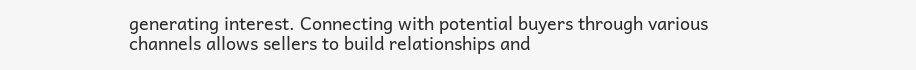generating interest. Connecting with potential buyers through various channels allows sellers to build relationships and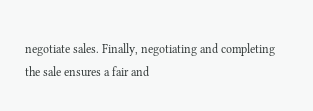negotiate sales. Finally, negotiating and completing the sale ensures a fair and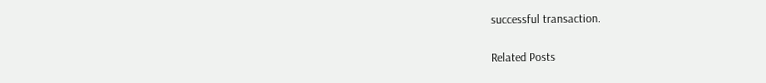successful transaction.

Related Posts